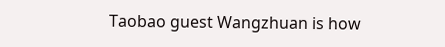Taobao guest Wangzhuan is how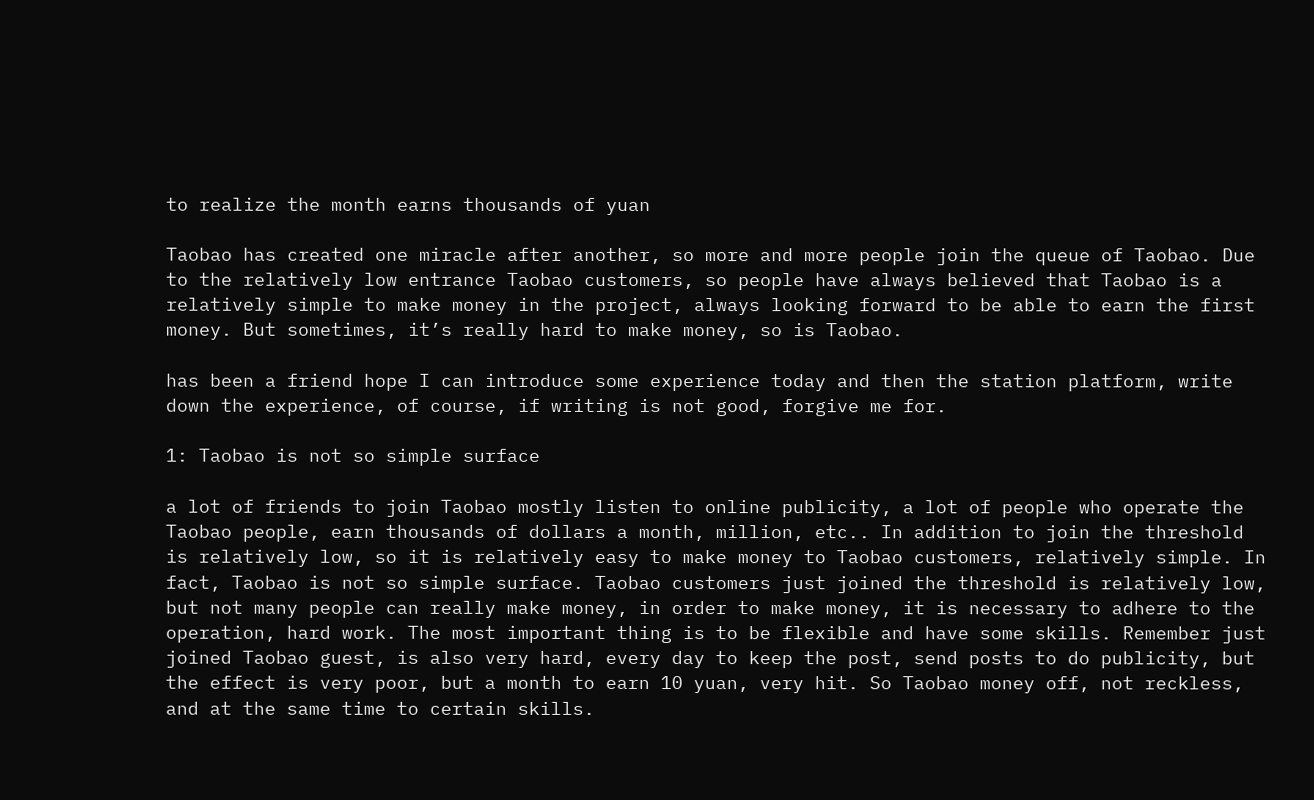to realize the month earns thousands of yuan

Taobao has created one miracle after another, so more and more people join the queue of Taobao. Due to the relatively low entrance Taobao customers, so people have always believed that Taobao is a relatively simple to make money in the project, always looking forward to be able to earn the first money. But sometimes, it’s really hard to make money, so is Taobao.

has been a friend hope I can introduce some experience today and then the station platform, write down the experience, of course, if writing is not good, forgive me for.

1: Taobao is not so simple surface

a lot of friends to join Taobao mostly listen to online publicity, a lot of people who operate the Taobao people, earn thousands of dollars a month, million, etc.. In addition to join the threshold is relatively low, so it is relatively easy to make money to Taobao customers, relatively simple. In fact, Taobao is not so simple surface. Taobao customers just joined the threshold is relatively low, but not many people can really make money, in order to make money, it is necessary to adhere to the operation, hard work. The most important thing is to be flexible and have some skills. Remember just joined Taobao guest, is also very hard, every day to keep the post, send posts to do publicity, but the effect is very poor, but a month to earn 10 yuan, very hit. So Taobao money off, not reckless, and at the same time to certain skills.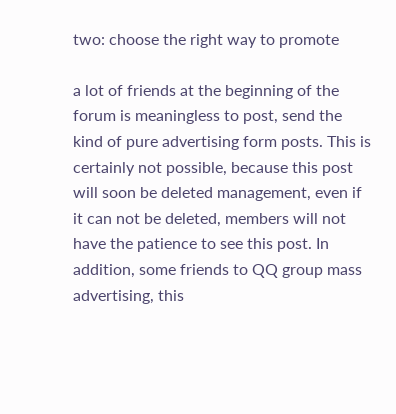two: choose the right way to promote

a lot of friends at the beginning of the forum is meaningless to post, send the kind of pure advertising form posts. This is certainly not possible, because this post will soon be deleted management, even if it can not be deleted, members will not have the patience to see this post. In addition, some friends to QQ group mass advertising, this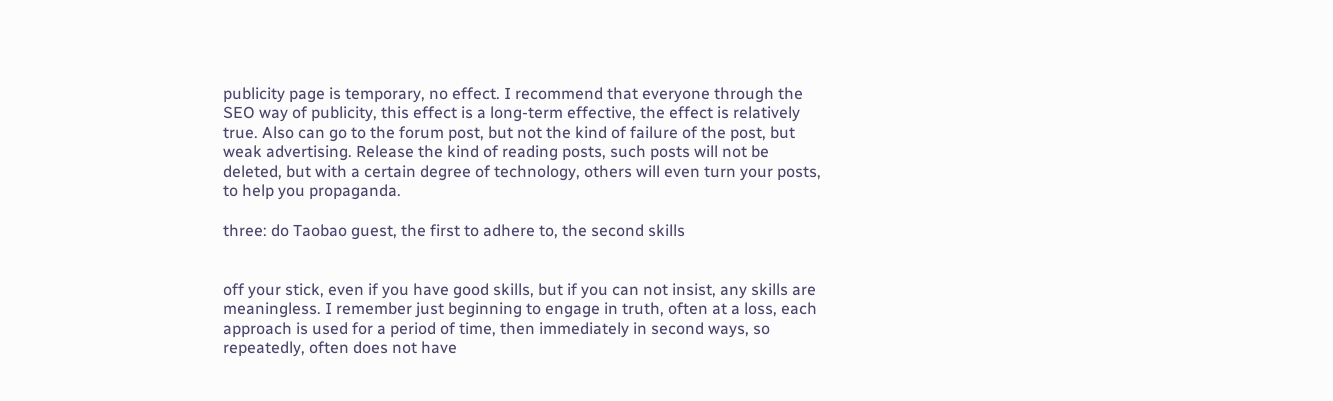publicity page is temporary, no effect. I recommend that everyone through the SEO way of publicity, this effect is a long-term effective, the effect is relatively true. Also can go to the forum post, but not the kind of failure of the post, but weak advertising. Release the kind of reading posts, such posts will not be deleted, but with a certain degree of technology, others will even turn your posts, to help you propaganda.

three: do Taobao guest, the first to adhere to, the second skills


off your stick, even if you have good skills, but if you can not insist, any skills are meaningless. I remember just beginning to engage in truth, often at a loss, each approach is used for a period of time, then immediately in second ways, so repeatedly, often does not have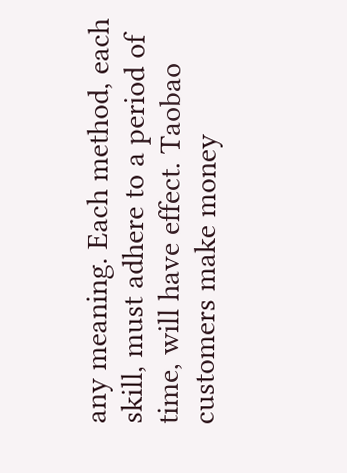any meaning. Each method, each skill, must adhere to a period of time, will have effect. Taobao customers make money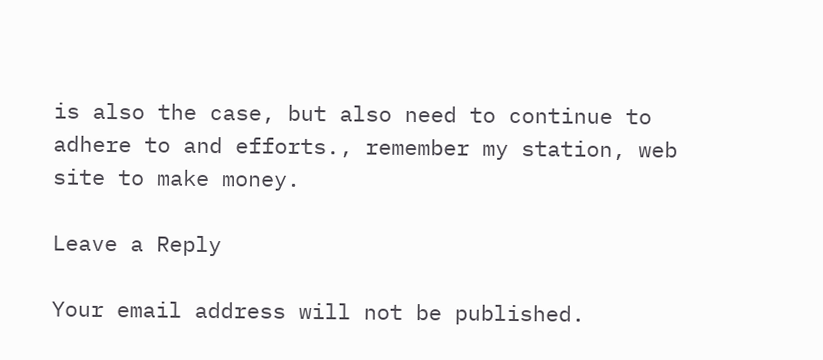is also the case, but also need to continue to adhere to and efforts., remember my station, web site to make money.

Leave a Reply

Your email address will not be published.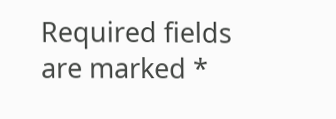Required fields are marked *